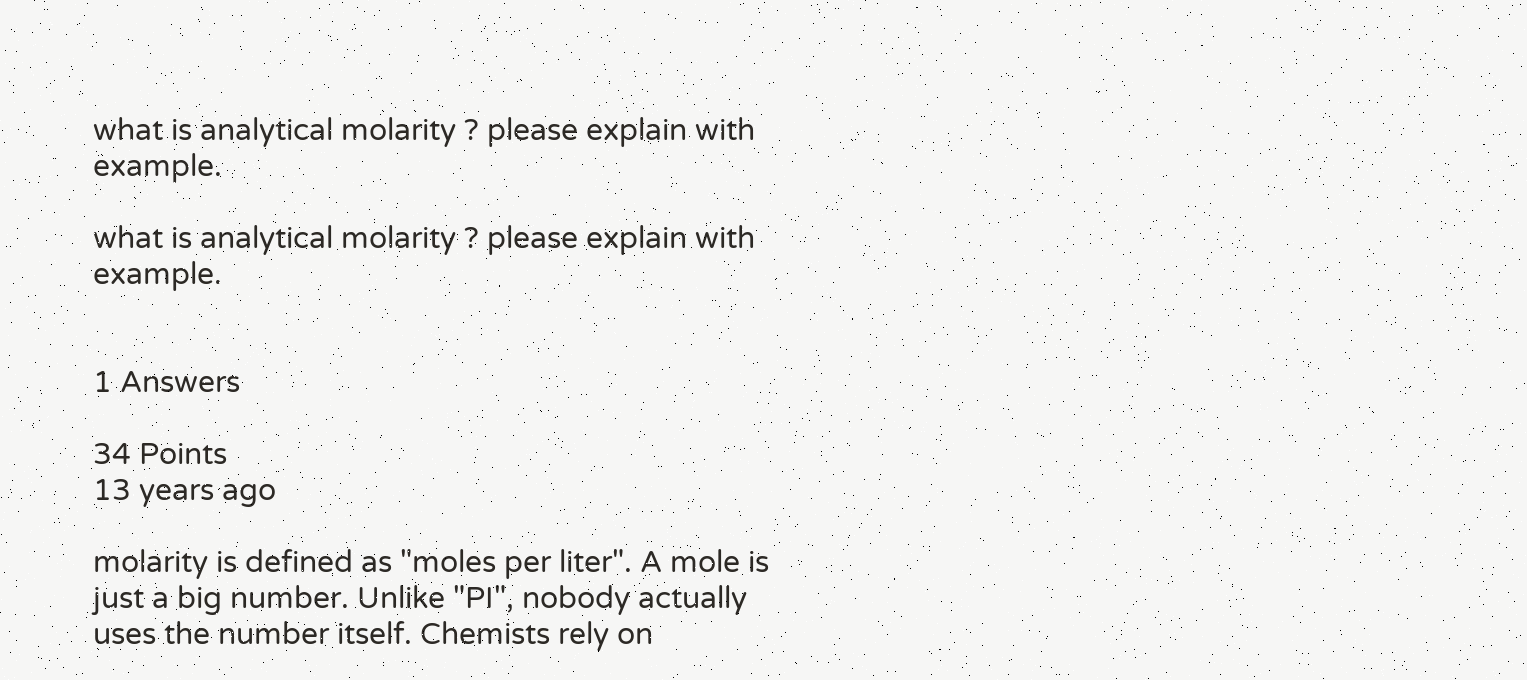what is analytical molarity ? please explain with example.

what is analytical molarity ? please explain with example.


1 Answers

34 Points
13 years ago

molarity is defined as "moles per liter". A mole is just a big number. Unlike "PI", nobody actually uses the number itself. Chemists rely on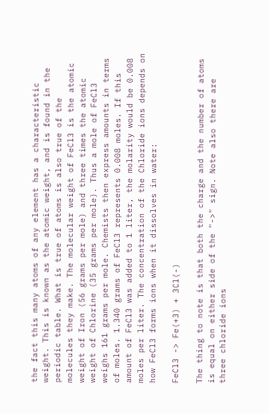the fact this many atoms of any element has a characteristic weight. This is known as the atomic weight, and is found in the periodic table. What is true of atoms is also true of the molecules they make. The molecular weight of FeCl3 is the atomic weight of Iron (56 grams per mole) and three times the atomic weight of Chlorine (35 grams per mole). Thus a mole of FeCl3 weighs 161 grams per mole. Chemists then express amounts in terms of moles. 1.340 grams of FeCl3 represents 0.008 moles. If this amount of FeCl3 was added to 1 liter, the molarity would be 0.008 moles per liter. The concentration of the Chloride ions depends on how FeCl3 forms ions when it dissolves in water:

FeCl3 -> Fe(+3) + 3Cl(-)

The thing to note is that both the charge and the number of atoms is equal on either side of the "->" sign. Note also there are three chloride ions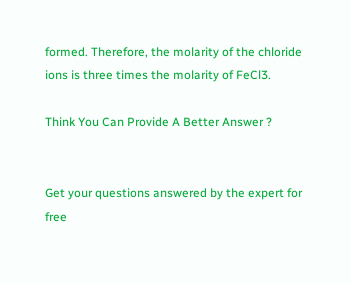formed. Therefore, the molarity of the chloride ions is three times the molarity of FeCl3.

Think You Can Provide A Better Answer ?


Get your questions answered by the expert for free